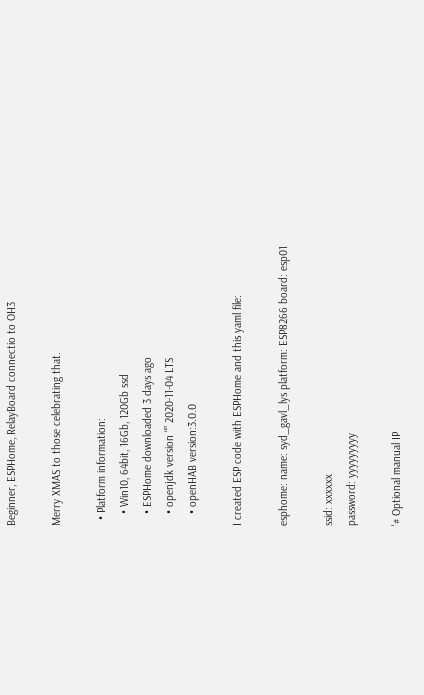Beginner, ESPHome, RelayBoard connectio to OH3

Merry XMAS to those celebrating that.

  • Platform information:
    • Win10, 64bit, 16Gb, 120Gb ssd
    • ESPHome downloaded 3 days ago
    • openjdk version “” 2020-11-04 LTS
    • openHAB version:3.0.0

I created ESP code with ESPHome and this yaml file:

esphome: name: syd_gavl_lys platform: ESP8266 board: esp01

ssid: xxxxxx
password: yyyyyyyyy

'# Optional manual IP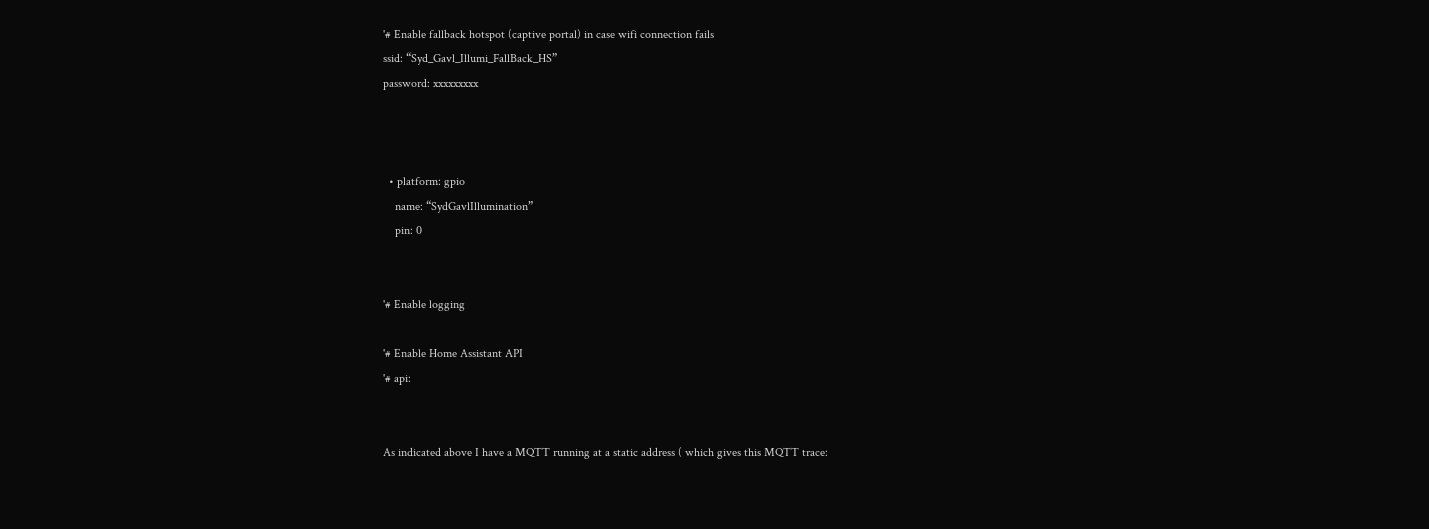'# Enable fallback hotspot (captive portal) in case wifi connection fails
ssid: “Syd_Gavl_Illumi_FallBack_HS”
password: xxxxxxxxx



  • platform: gpio
    name: “SydGavlIllumination”
    pin: 0


'# Enable logging

'# Enable Home Assistant API
'# api:


As indicated above I have a MQTT running at a static address ( which gives this MQTT trace: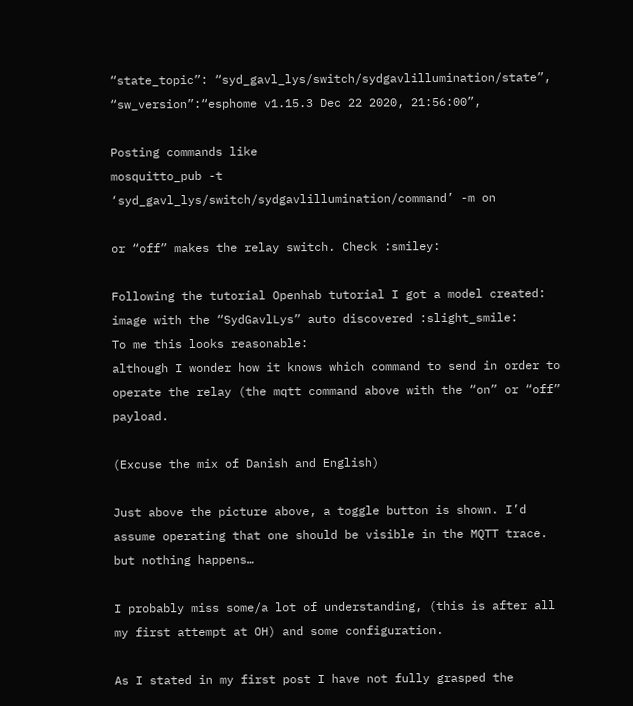“state_topic”: “syd_gavl_lys/switch/sydgavlillumination/state”,
“sw_version”:“esphome v1.15.3 Dec 22 2020, 21:56:00”,

Posting commands like
mosquitto_pub -t ‘syd_gavl_lys/switch/sydgavlillumination/command’ -m on

or “off” makes the relay switch. Check :smiley:

Following the tutorial Openhab tutorial I got a model created:
image with the “SydGavlLys” auto discovered :slight_smile:
To me this looks reasonable:
although I wonder how it knows which command to send in order to operate the relay (the mqtt command above with the “on” or “off” payload.

(Excuse the mix of Danish and English)

Just above the picture above, a toggle button is shown. I’d assume operating that one should be visible in the MQTT trace. but nothing happens…

I probably miss some/a lot of understanding, (this is after all my first attempt at OH) and some configuration.

As I stated in my first post I have not fully grasped the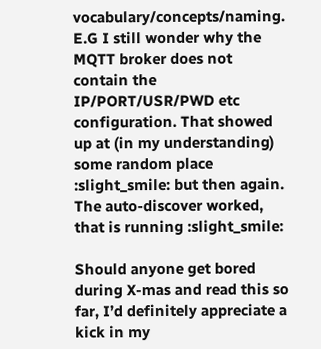vocabulary/concepts/naming.
E.G I still wonder why the MQTT broker does not contain the IP/PORT/USR/PWD etc configuration. That showed up at (in my understanding) some random place :slight_smile: but then again. The auto-discover worked, that is running :slight_smile:

Should anyone get bored during X-mas and read this so far, I’d definitely appreciate a kick in my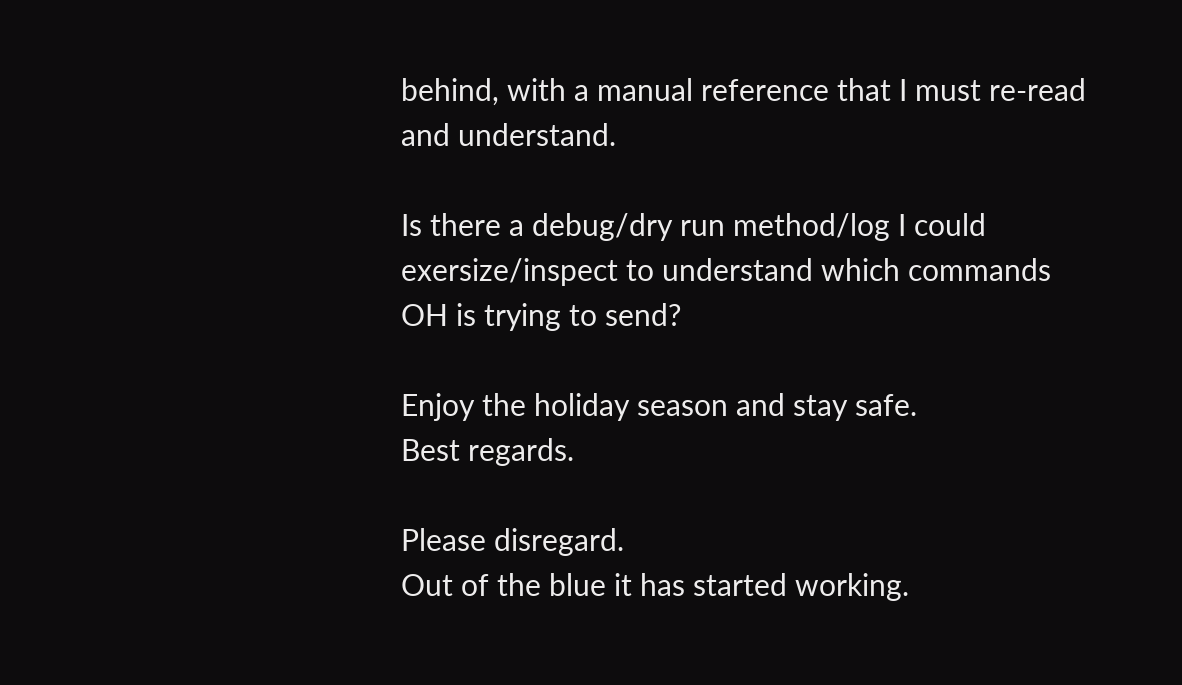behind, with a manual reference that I must re-read and understand.

Is there a debug/dry run method/log I could exersize/inspect to understand which commands OH is trying to send?

Enjoy the holiday season and stay safe.
Best regards.

Please disregard.
Out of the blue it has started working.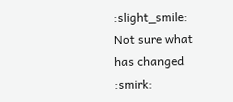:slight_smile:
Not sure what has changed :smirk: